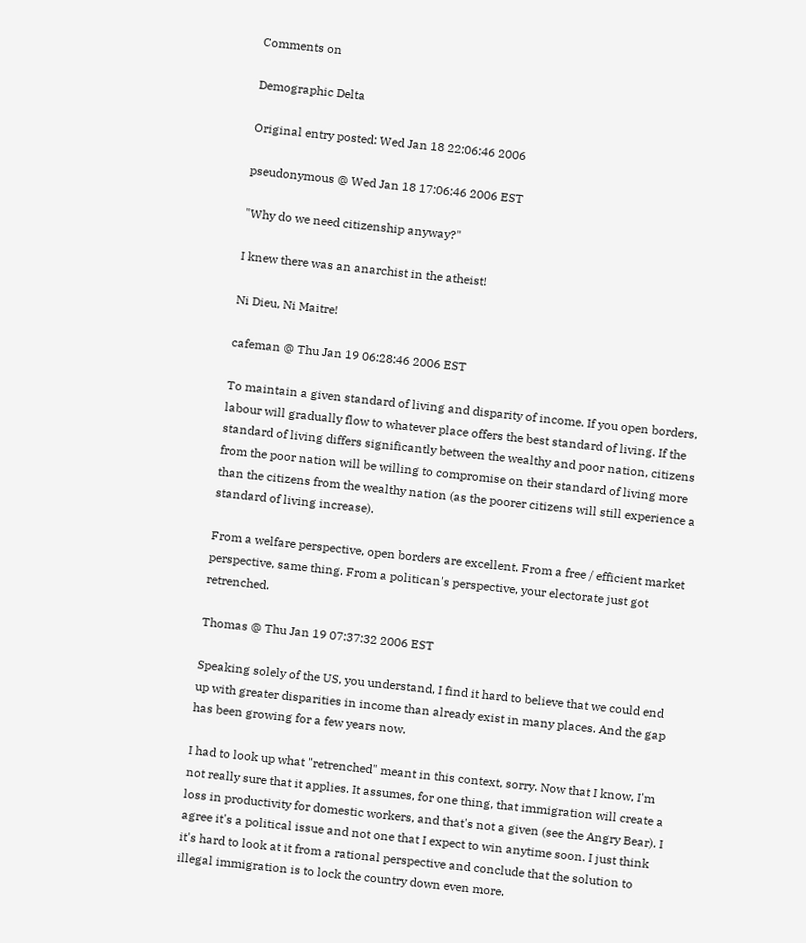Comments on

Demographic Delta

Original entry posted: Wed Jan 18 22:06:46 2006

pseudonymous @ Wed Jan 18 17:06:46 2006 EST

"Why do we need citizenship anyway?"

I knew there was an anarchist in the atheist!

Ni Dieu, Ni Maitre!

cafeman @ Thu Jan 19 06:28:46 2006 EST

To maintain a given standard of living and disparity of income. If you open borders, labour will gradually flow to whatever place offers the best standard of living. If the standard of living differs significantly between the wealthy and poor nation, citizens from the poor nation will be willing to compromise on their standard of living more than the citizens from the wealthy nation (as the poorer citizens will still experience a standard of living increase).

From a welfare perspective, open borders are excellent. From a free / efficient market perspective, same thing. From a politican's perspective, your electorate just got retrenched.

Thomas @ Thu Jan 19 07:37:32 2006 EST

Speaking solely of the US, you understand, I find it hard to believe that we could end up with greater disparities in income than already exist in many places. And the gap has been growing for a few years now.

I had to look up what "retrenched" meant in this context, sorry. Now that I know, I'm not really sure that it applies. It assumes, for one thing, that immigration will create a loss in productivity for domestic workers, and that's not a given (see the Angry Bear). I agree it's a political issue and not one that I expect to win anytime soon. I just think it's hard to look at it from a rational perspective and conclude that the solution to illegal immigration is to lock the country down even more.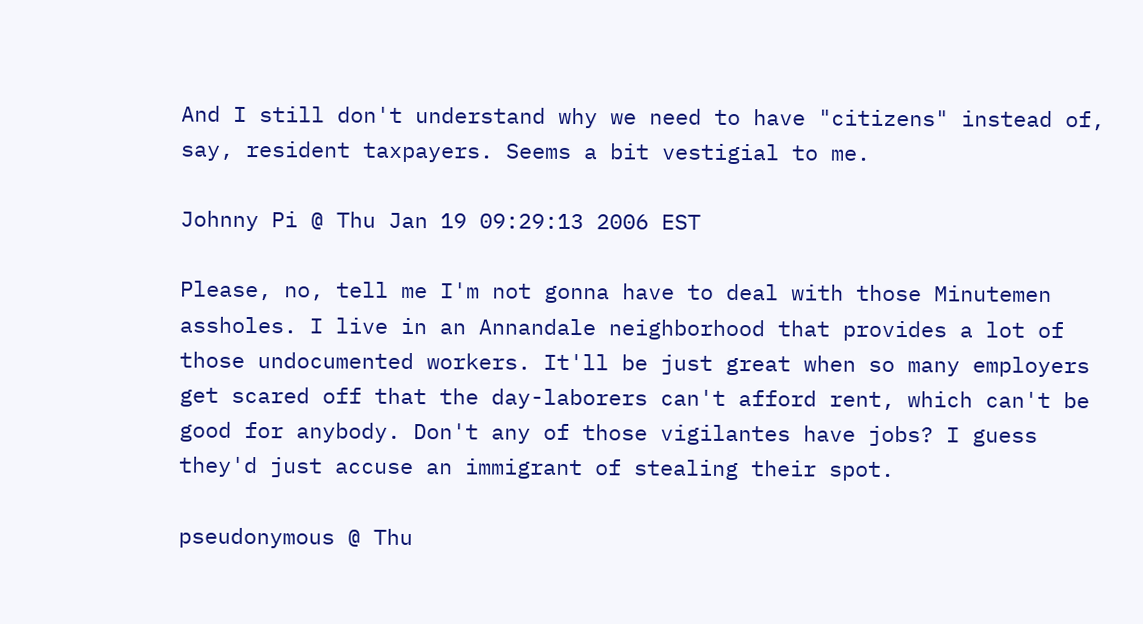And I still don't understand why we need to have "citizens" instead of, say, resident taxpayers. Seems a bit vestigial to me.

Johnny Pi @ Thu Jan 19 09:29:13 2006 EST

Please, no, tell me I'm not gonna have to deal with those Minutemen assholes. I live in an Annandale neighborhood that provides a lot of those undocumented workers. It'll be just great when so many employers get scared off that the day-laborers can't afford rent, which can't be good for anybody. Don't any of those vigilantes have jobs? I guess they'd just accuse an immigrant of stealing their spot.

pseudonymous @ Thu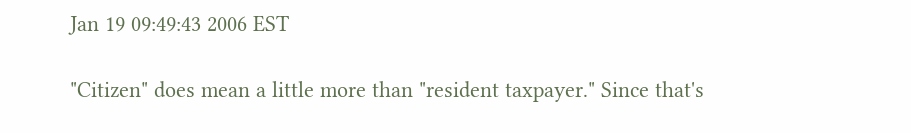Jan 19 09:49:43 2006 EST

"Citizen" does mean a little more than "resident taxpayer." Since that's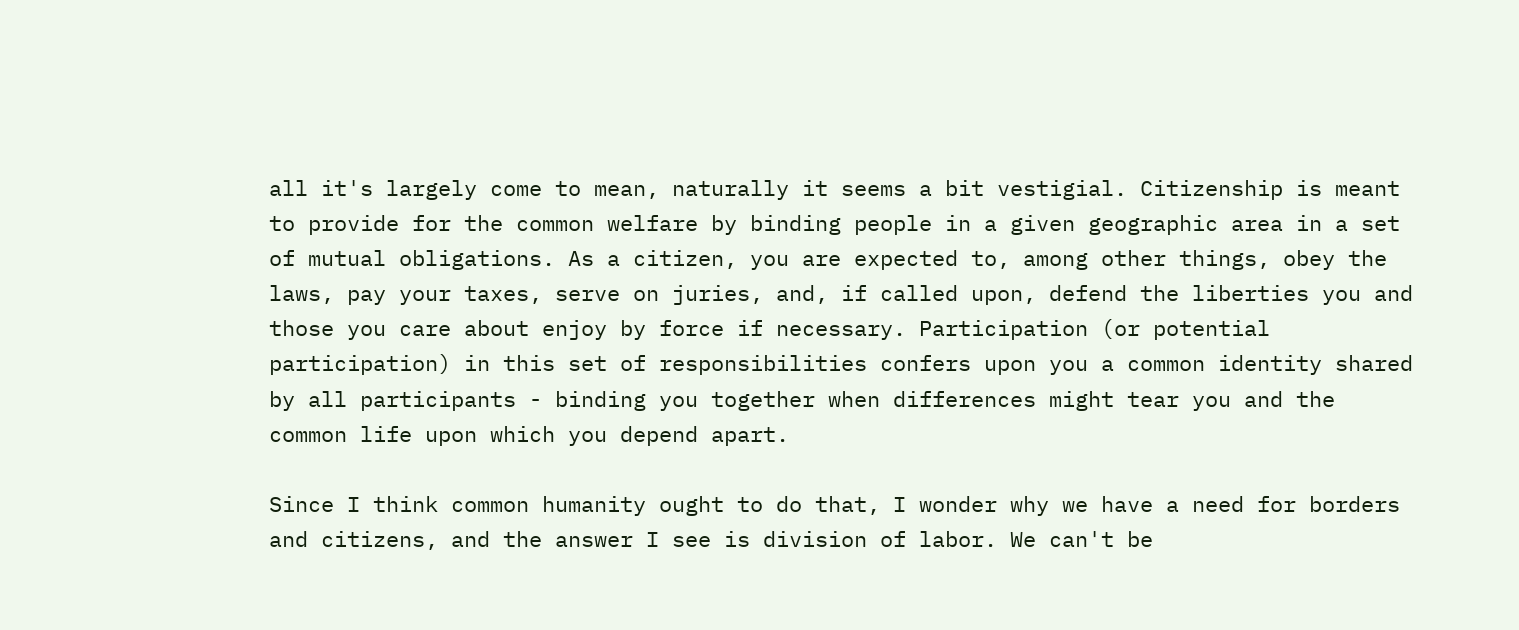all it's largely come to mean, naturally it seems a bit vestigial. Citizenship is meant to provide for the common welfare by binding people in a given geographic area in a set of mutual obligations. As a citizen, you are expected to, among other things, obey the laws, pay your taxes, serve on juries, and, if called upon, defend the liberties you and those you care about enjoy by force if necessary. Participation (or potential participation) in this set of responsibilities confers upon you a common identity shared by all participants - binding you together when differences might tear you and the common life upon which you depend apart.

Since I think common humanity ought to do that, I wonder why we have a need for borders and citizens, and the answer I see is division of labor. We can't be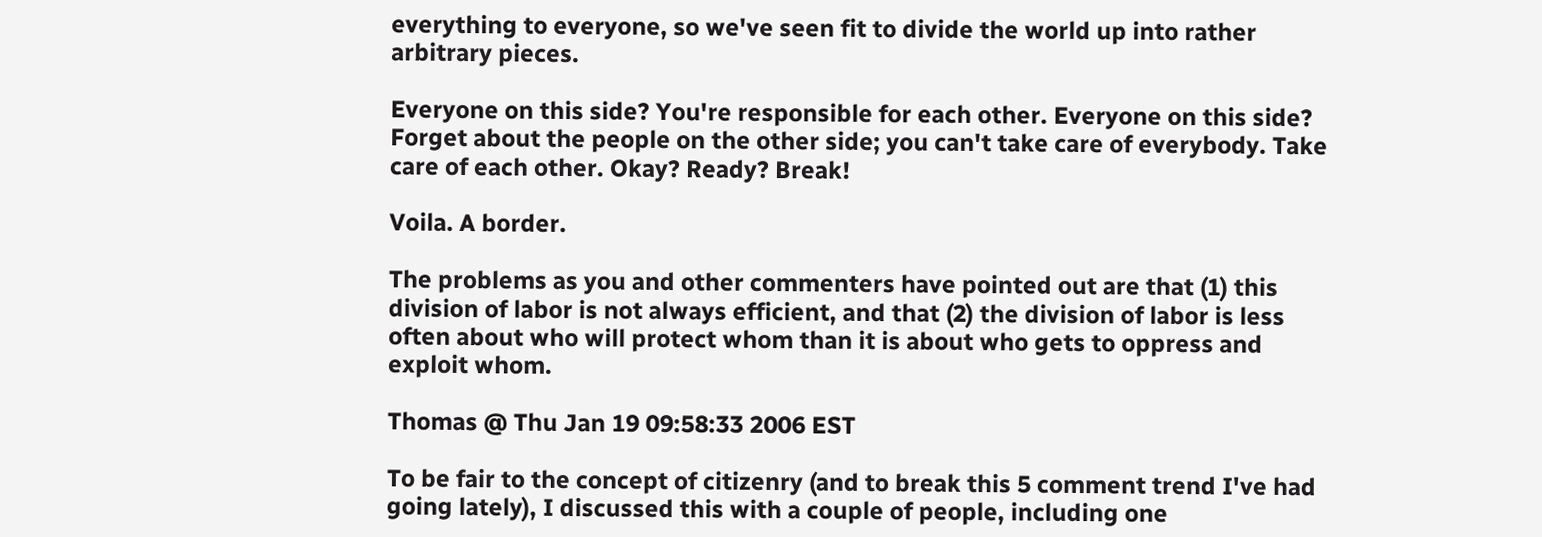everything to everyone, so we've seen fit to divide the world up into rather arbitrary pieces.

Everyone on this side? You're responsible for each other. Everyone on this side? Forget about the people on the other side; you can't take care of everybody. Take care of each other. Okay? Ready? Break!

Voila. A border.

The problems as you and other commenters have pointed out are that (1) this division of labor is not always efficient, and that (2) the division of labor is less often about who will protect whom than it is about who gets to oppress and exploit whom.

Thomas @ Thu Jan 19 09:58:33 2006 EST

To be fair to the concept of citizenry (and to break this 5 comment trend I've had going lately), I discussed this with a couple of people, including one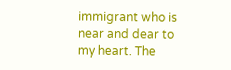immigrant who is near and dear to my heart. The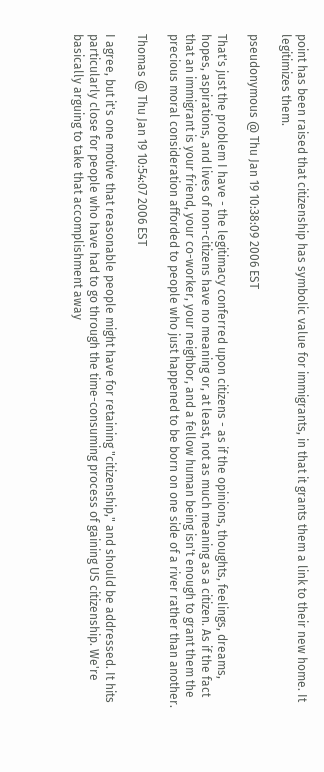point has been raised that citizenship has symbolic value for immigrants, in that it grants them a link to their new home. It legitimizes them.

pseudonymous @ Thu Jan 19 10:38:09 2006 EST

That's just the problem I have - the legitimacy conferred upon citizens - as if the opinions, thoughts, feelings, dreams, hopes, aspirations, and lives of non-citizens have no meaning or, at least, not as much meaning as a citizen. As if the fact that an immigrant is your friend, your co-worker, your neighbor, and a fellow human being isn't enough to grant them the precious moral consideration afforded to people who just happened to be born on one side of a river rather than another.

Thomas @ Thu Jan 19 10:54:07 2006 EST

I agree, but it's one motive that reasonable people might have for retaining "citizenship," and should be addressed. It hits particularly close for people who have had to go through the time-consuming process of gaining US citizenship. We're basically arguing to take that accomplishment away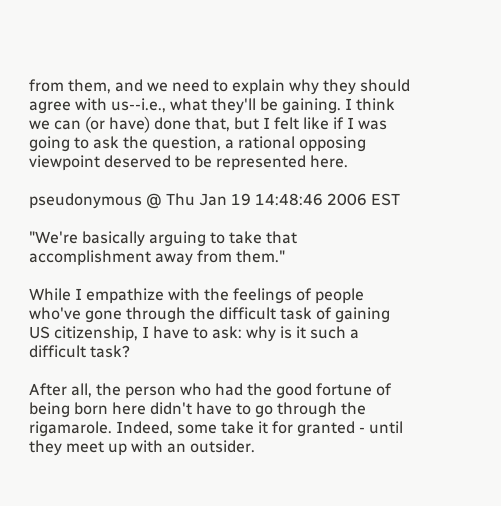from them, and we need to explain why they should agree with us--i.e., what they'll be gaining. I think we can (or have) done that, but I felt like if I was going to ask the question, a rational opposing viewpoint deserved to be represented here.

pseudonymous @ Thu Jan 19 14:48:46 2006 EST

"We're basically arguing to take that accomplishment away from them."

While I empathize with the feelings of people who've gone through the difficult task of gaining US citizenship, I have to ask: why is it such a difficult task?

After all, the person who had the good fortune of being born here didn't have to go through the rigamarole. Indeed, some take it for granted - until they meet up with an outsider.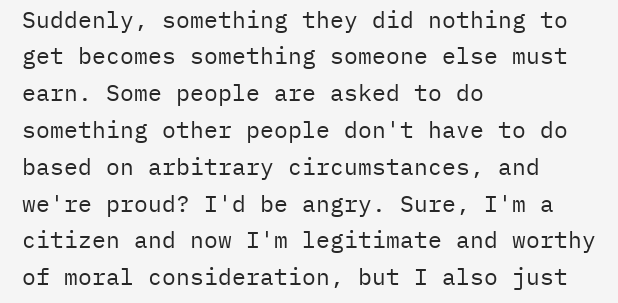Suddenly, something they did nothing to get becomes something someone else must earn. Some people are asked to do something other people don't have to do based on arbitrary circumstances, and we're proud? I'd be angry. Sure, I'm a citizen and now I'm legitimate and worthy of moral consideration, but I also just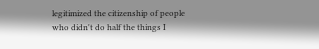legitimized the citizenship of people who didn't do half the things I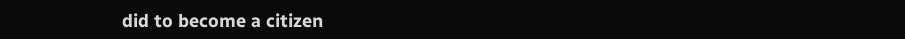did to become a citizen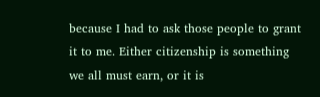because I had to ask those people to grant it to me. Either citizenship is something we all must earn, or it is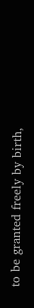to be granted freely by birth,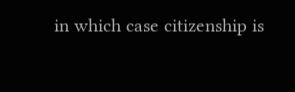in which case citizenship is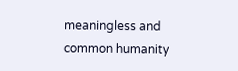meaningless and common humanity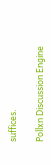suffices.

Pollxn Discussion Engine